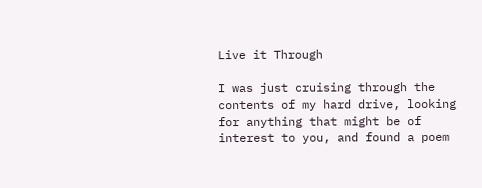Live it Through

I was just cruising through the contents of my hard drive, looking for anything that might be of interest to you, and found a poem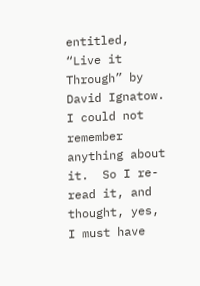entitled, “Live it Through” by David Ignatow.  I could not remember anything about it.  So I re-read it, and thought, yes, I must have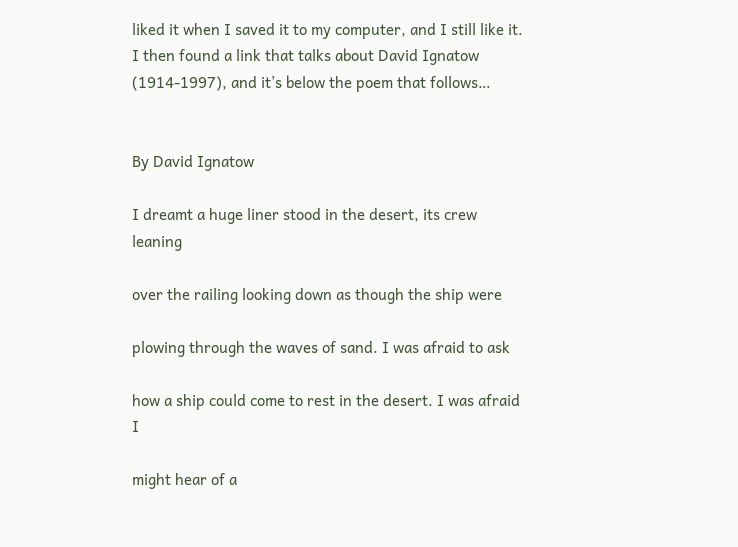liked it when I saved it to my computer, and I still like it.  I then found a link that talks about David Ignatow (1914-1997), and it’s below the poem that follows…


By David Ignatow

I dreamt a huge liner stood in the desert, its crew leaning

over the railing looking down as though the ship were

plowing through the waves of sand. I was afraid to ask

how a ship could come to rest in the desert. I was afraid I

might hear of a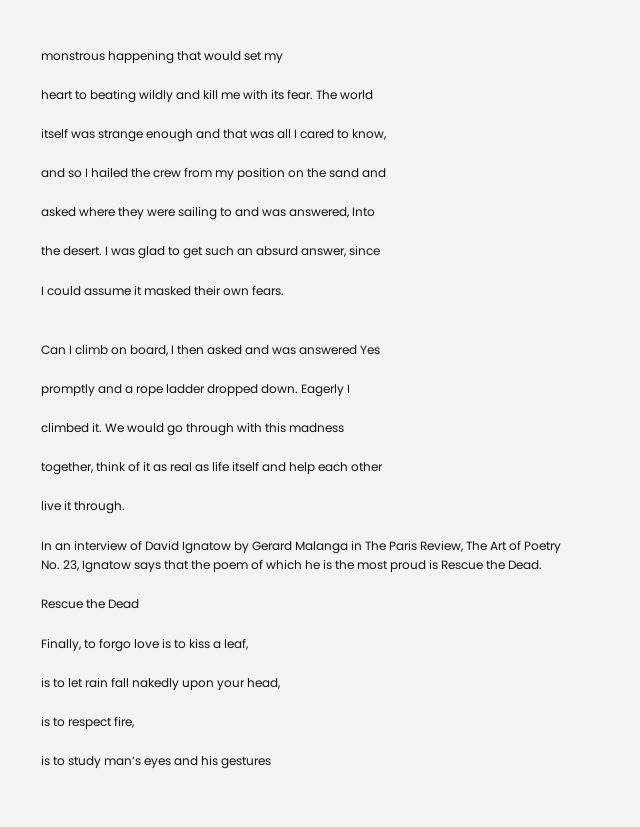monstrous happening that would set my

heart to beating wildly and kill me with its fear. The world

itself was strange enough and that was all I cared to know,

and so I hailed the crew from my position on the sand and

asked where they were sailing to and was answered, Into

the desert. I was glad to get such an absurd answer, since

I could assume it masked their own fears.


Can I climb on board, I then asked and was answered Yes

promptly and a rope ladder dropped down. Eagerly I

climbed it. We would go through with this madness

together, think of it as real as life itself and help each other

live it through.

In an interview of David Ignatow by Gerard Malanga in The Paris Review, The Art of Poetry No. 23, Ignatow says that the poem of which he is the most proud is Rescue the Dead.

Rescue the Dead

Finally, to forgo love is to kiss a leaf,

is to let rain fall nakedly upon your head,

is to respect fire,

is to study man’s eyes and his gestures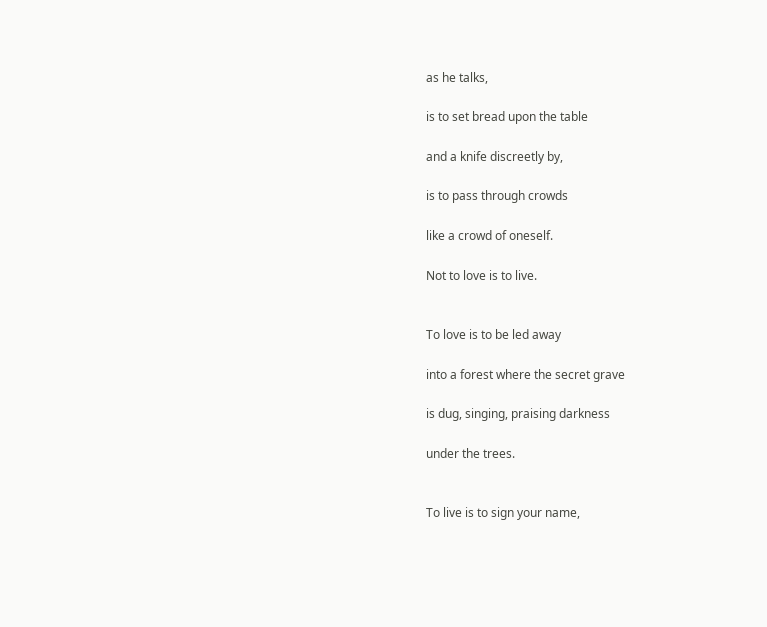as he talks,

is to set bread upon the table

and a knife discreetly by,

is to pass through crowds

like a crowd of oneself.

Not to love is to live.


To love is to be led away

into a forest where the secret grave

is dug, singing, praising darkness

under the trees.


To live is to sign your name,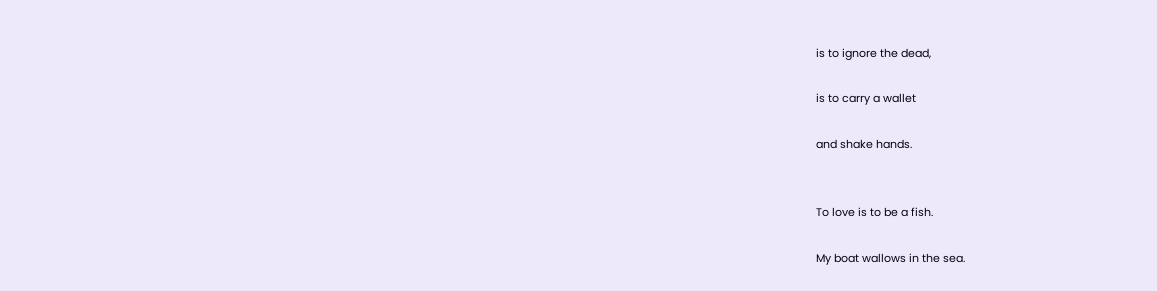is to ignore the dead,

is to carry a wallet

and shake hands.


To love is to be a fish.

My boat wallows in the sea.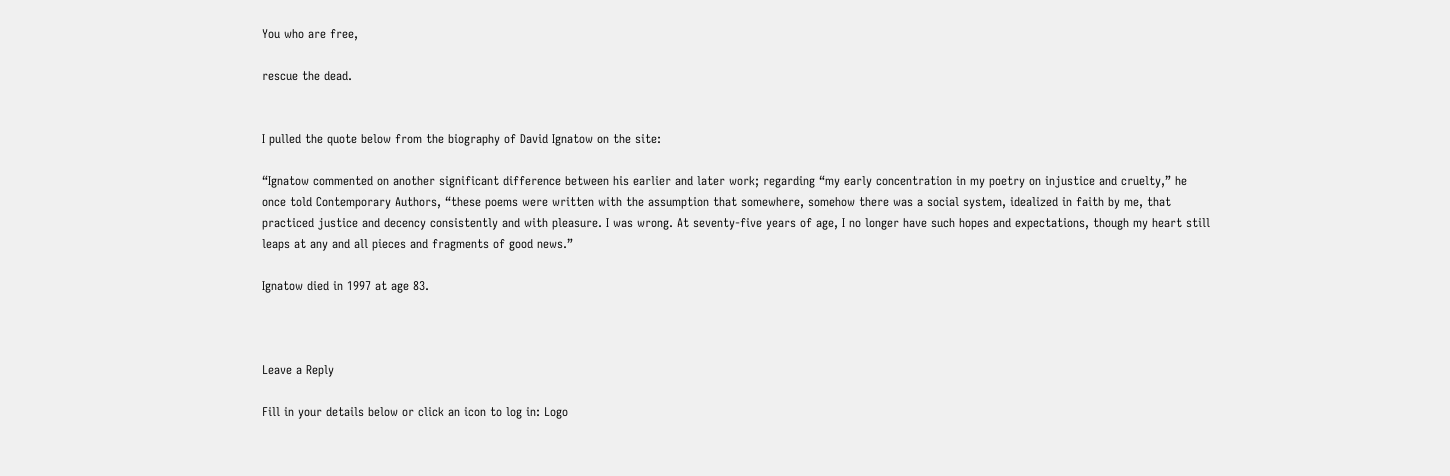You who are free,

rescue the dead.


I pulled the quote below from the biography of David Ignatow on the site:

“Ignatow commented on another significant difference between his earlier and later work; regarding “my early concentration in my poetry on injustice and cruelty,” he once told Contemporary Authors, “these poems were written with the assumption that somewhere, somehow there was a social system, idealized in faith by me, that practiced justice and decency consistently and with pleasure. I was wrong. At seventy-five years of age, I no longer have such hopes and expectations, though my heart still leaps at any and all pieces and fragments of good news.”

Ignatow died in 1997 at age 83.



Leave a Reply

Fill in your details below or click an icon to log in: Logo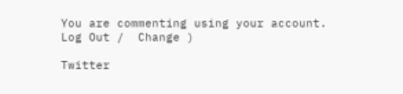You are commenting using your account. Log Out /  Change )

Twitter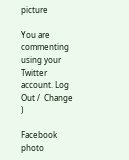picture

You are commenting using your Twitter account. Log Out /  Change )

Facebook photo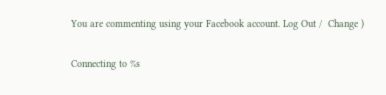You are commenting using your Facebook account. Log Out /  Change )

Connecting to %s